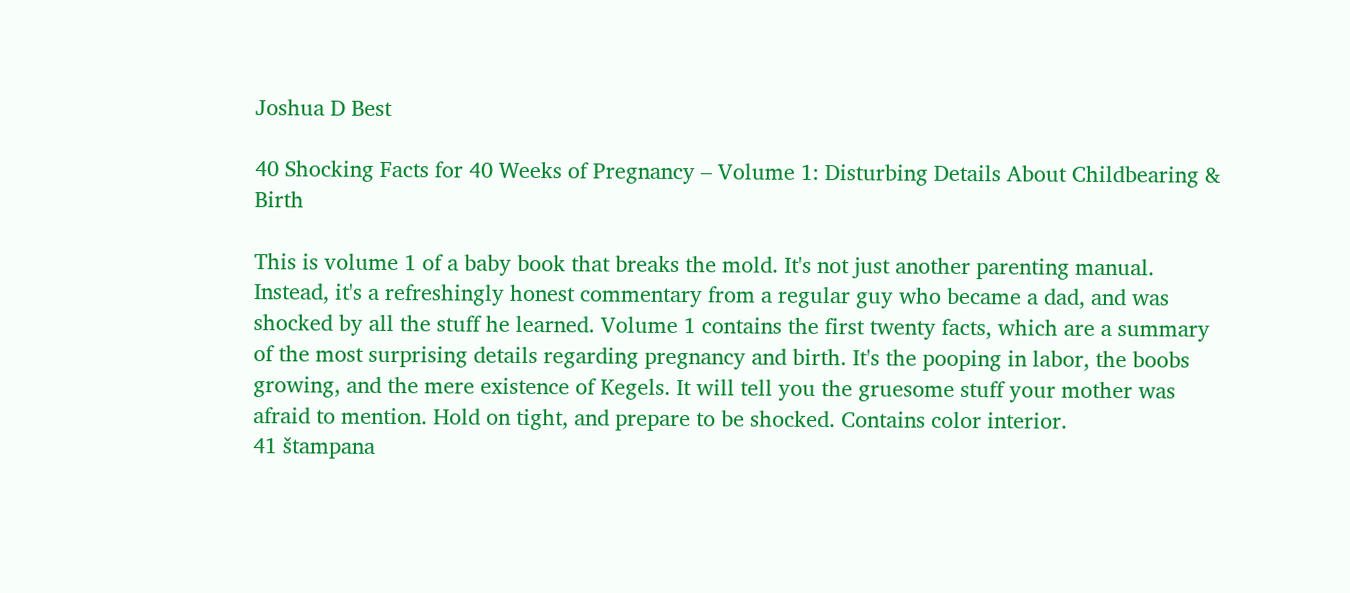Joshua D Best

40 Shocking Facts for 40 Weeks of Pregnancy – Volume 1: Disturbing Details About Childbearing & Birth

This is volume 1 of a baby book that breaks the mold. It's not just another parenting manual. Instead, it's a refreshingly honest commentary from a regular guy who became a dad, and was shocked by all the stuff he learned. Volume 1 contains the first twenty facts, which are a summary of the most surprising details regarding pregnancy and birth. It's the pooping in labor, the boobs growing, and the mere existence of Kegels. It will tell you the gruesome stuff your mother was afraid to mention. Hold on tight, and prepare to be shocked. Contains color interior.
41 štampana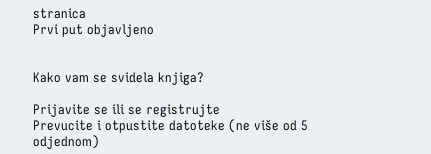stranica
Prvi put objavljeno


Kako vam se svidela knjiga?

Prijavite se ili se registrujte
Prevucite i otpustite datoteke (ne više od 5 odjednom)